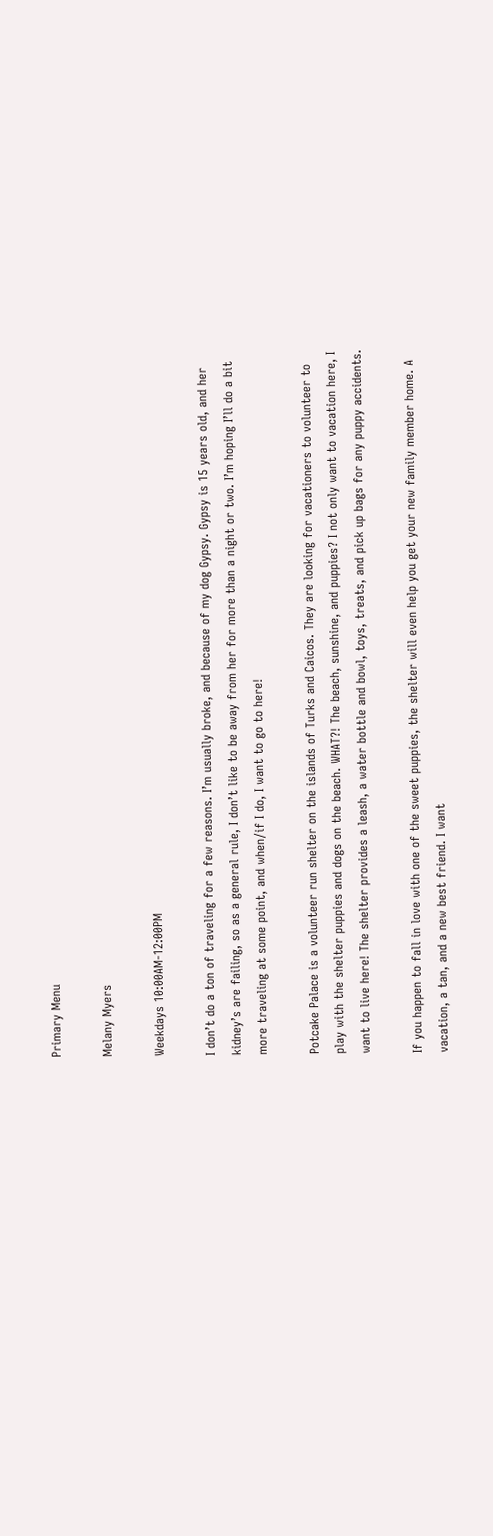Primary Menu

Melany Myers

Weekdays 10:00AM-12:00PM

I don’t do a ton of traveling for a few reasons. I’m usually broke, and because of my dog Gypsy. Gypsy is 15 years old, and her kidney’s are failing, so as a general rule, I don’t like to be away from her for more than a night or two. I’m hoping I’ll do a bit more traveling at some point, and when/if I do, I want to go to here!

Potcake Palace is a volunteer run shelter on the islands of Turks and Caicos. They are looking for vacationers to volunteer to play with the shelter puppies and dogs on the beach. WHAT?! The beach, sunshine, and puppies? I not only want to vacation here, I want to live here! The shelter provides a leash, a water bottle and bowl, toys, treats, and pick up bags for any puppy accidents.

If you happen to fall in love with one of the sweet puppies, the shelter will even help you get your new family member home. A vacation, a tan, and a new best friend. I want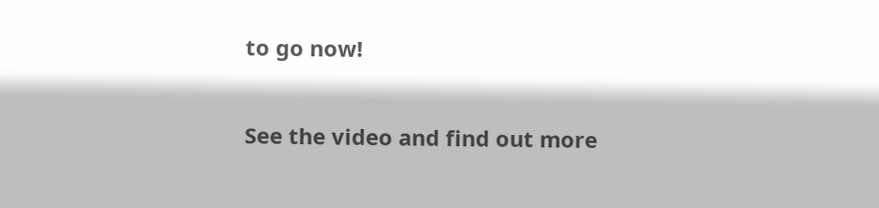to go now!

See the video and find out more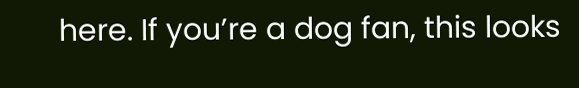here. If you’re a dog fan, this looks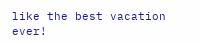like the best vacation ever!